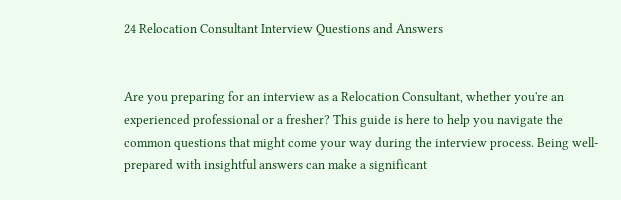24 Relocation Consultant Interview Questions and Answers


Are you preparing for an interview as a Relocation Consultant, whether you're an experienced professional or a fresher? This guide is here to help you navigate the common questions that might come your way during the interview process. Being well-prepared with insightful answers can make a significant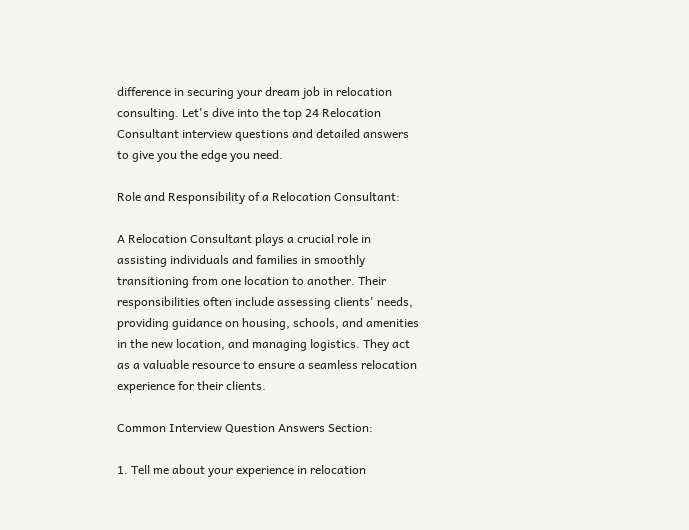difference in securing your dream job in relocation consulting. Let's dive into the top 24 Relocation Consultant interview questions and detailed answers to give you the edge you need.

Role and Responsibility of a Relocation Consultant:

A Relocation Consultant plays a crucial role in assisting individuals and families in smoothly transitioning from one location to another. Their responsibilities often include assessing clients' needs, providing guidance on housing, schools, and amenities in the new location, and managing logistics. They act as a valuable resource to ensure a seamless relocation experience for their clients.

Common Interview Question Answers Section:

1. Tell me about your experience in relocation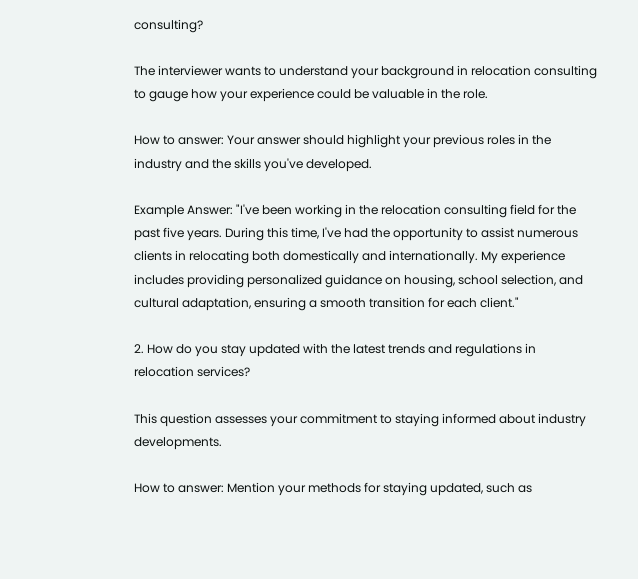consulting?

The interviewer wants to understand your background in relocation consulting to gauge how your experience could be valuable in the role.

How to answer: Your answer should highlight your previous roles in the industry and the skills you've developed.

Example Answer: "I've been working in the relocation consulting field for the past five years. During this time, I've had the opportunity to assist numerous clients in relocating both domestically and internationally. My experience includes providing personalized guidance on housing, school selection, and cultural adaptation, ensuring a smooth transition for each client."

2. How do you stay updated with the latest trends and regulations in relocation services?

This question assesses your commitment to staying informed about industry developments.

How to answer: Mention your methods for staying updated, such as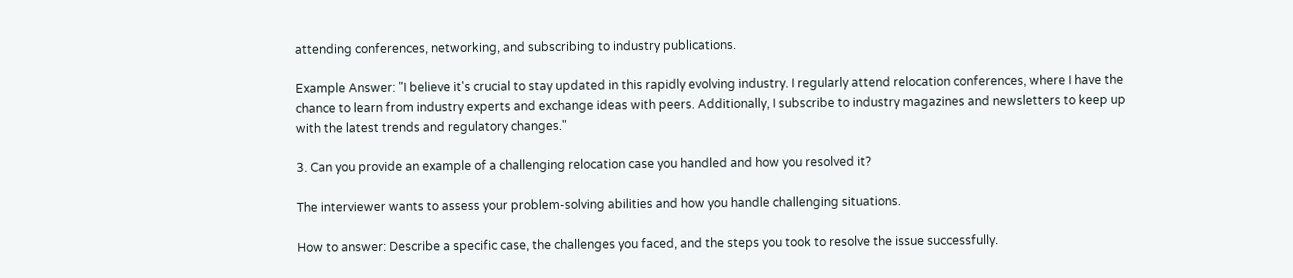attending conferences, networking, and subscribing to industry publications.

Example Answer: "I believe it's crucial to stay updated in this rapidly evolving industry. I regularly attend relocation conferences, where I have the chance to learn from industry experts and exchange ideas with peers. Additionally, I subscribe to industry magazines and newsletters to keep up with the latest trends and regulatory changes."

3. Can you provide an example of a challenging relocation case you handled and how you resolved it?

The interviewer wants to assess your problem-solving abilities and how you handle challenging situations.

How to answer: Describe a specific case, the challenges you faced, and the steps you took to resolve the issue successfully.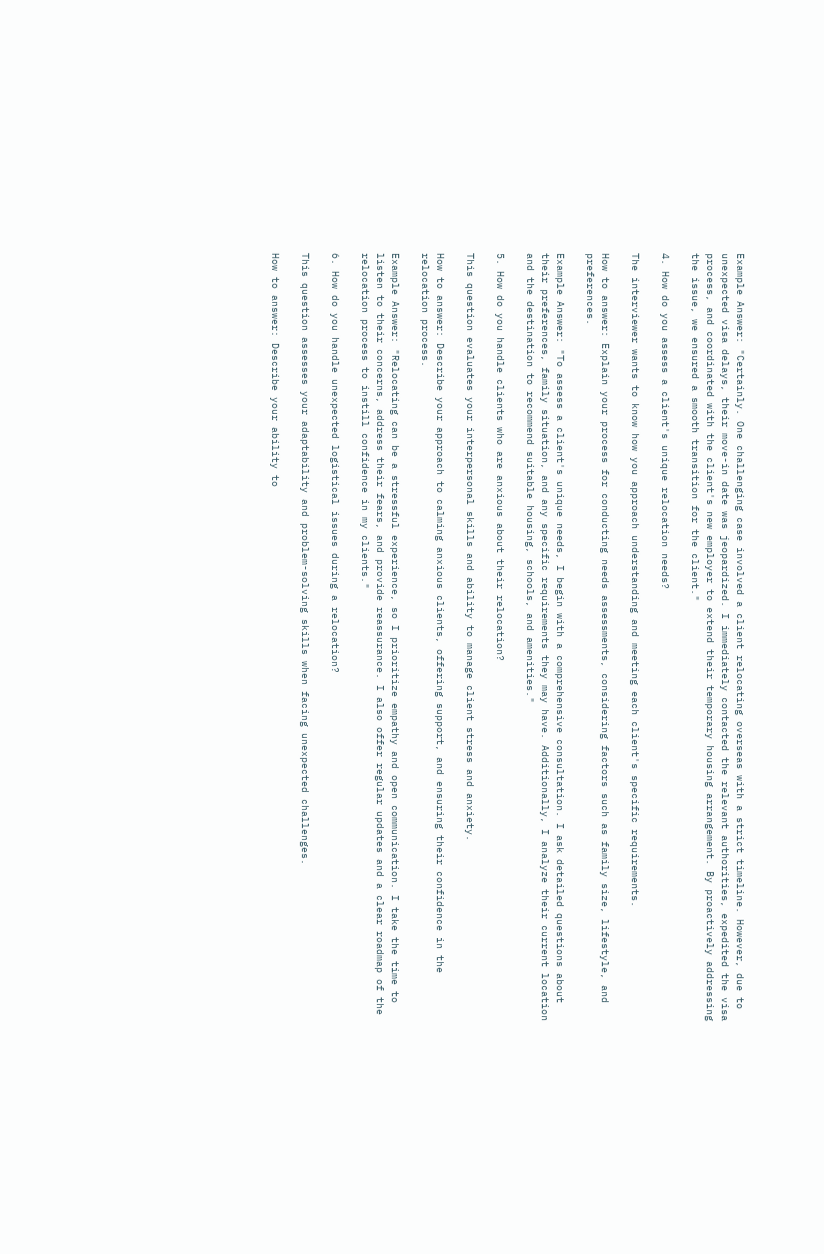Example Answer: "Certainly. One challenging case involved a client relocating overseas with a strict timeline. However, due to unexpected visa delays, their move-in date was jeopardized. I immediately contacted the relevant authorities, expedited the visa process, and coordinated with the client's new employer to extend their temporary housing arrangement. By proactively addressing the issue, we ensured a smooth transition for the client."

4. How do you assess a client's unique relocation needs?

The interviewer wants to know how you approach understanding and meeting each client's specific requirements.

How to answer: Explain your process for conducting needs assessments, considering factors such as family size, lifestyle, and preferences.

Example Answer: "To assess a client's unique needs, I begin with a comprehensive consultation. I ask detailed questions about their preferences, family situation, and any specific requirements they may have. Additionally, I analyze their current location and the destination to recommend suitable housing, schools, and amenities."

5. How do you handle clients who are anxious about their relocation?

This question evaluates your interpersonal skills and ability to manage client stress and anxiety.

How to answer: Describe your approach to calming anxious clients, offering support, and ensuring their confidence in the relocation process.

Example Answer: "Relocating can be a stressful experience, so I prioritize empathy and open communication. I take the time to listen to their concerns, address their fears, and provide reassurance. I also offer regular updates and a clear roadmap of the relocation process to instill confidence in my clients."

6. How do you handle unexpected logistical issues during a relocation?

This question assesses your adaptability and problem-solving skills when facing unexpected challenges.

How to answer: Describe your ability to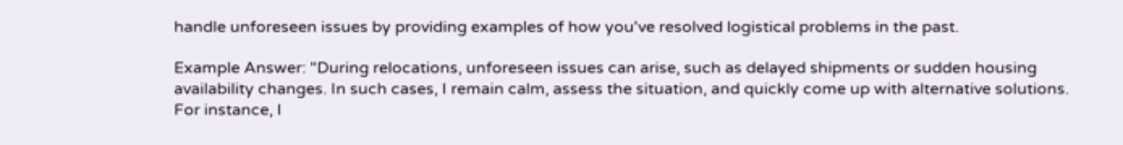handle unforeseen issues by providing examples of how you've resolved logistical problems in the past.

Example Answer: "During relocations, unforeseen issues can arise, such as delayed shipments or sudden housing availability changes. In such cases, I remain calm, assess the situation, and quickly come up with alternative solutions. For instance, I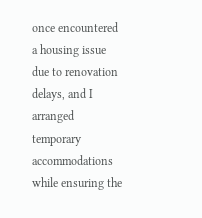once encountered a housing issue due to renovation delays, and I arranged temporary accommodations while ensuring the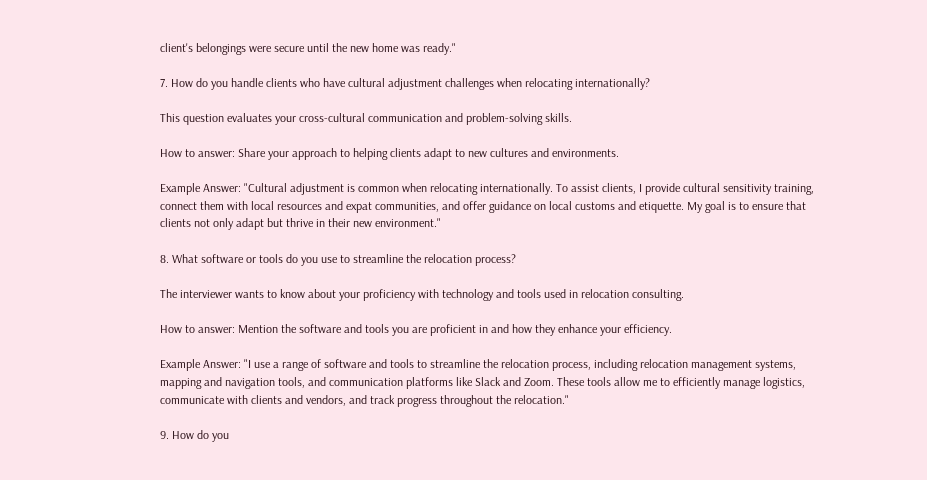client's belongings were secure until the new home was ready."

7. How do you handle clients who have cultural adjustment challenges when relocating internationally?

This question evaluates your cross-cultural communication and problem-solving skills.

How to answer: Share your approach to helping clients adapt to new cultures and environments.

Example Answer: "Cultural adjustment is common when relocating internationally. To assist clients, I provide cultural sensitivity training, connect them with local resources and expat communities, and offer guidance on local customs and etiquette. My goal is to ensure that clients not only adapt but thrive in their new environment."

8. What software or tools do you use to streamline the relocation process?

The interviewer wants to know about your proficiency with technology and tools used in relocation consulting.

How to answer: Mention the software and tools you are proficient in and how they enhance your efficiency.

Example Answer: "I use a range of software and tools to streamline the relocation process, including relocation management systems, mapping and navigation tools, and communication platforms like Slack and Zoom. These tools allow me to efficiently manage logistics, communicate with clients and vendors, and track progress throughout the relocation."

9. How do you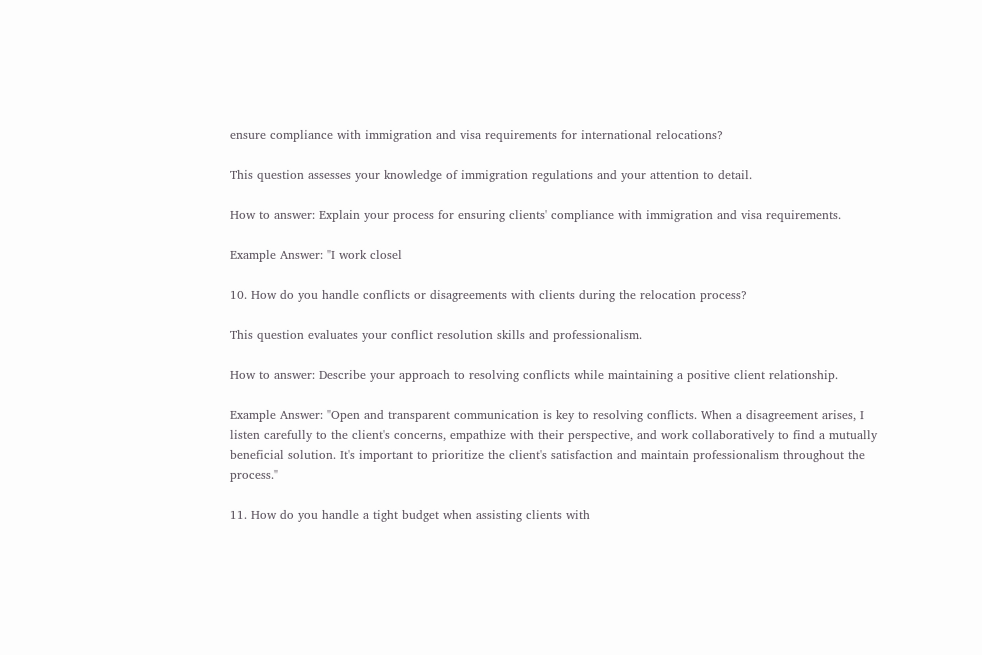ensure compliance with immigration and visa requirements for international relocations?

This question assesses your knowledge of immigration regulations and your attention to detail.

How to answer: Explain your process for ensuring clients' compliance with immigration and visa requirements.

Example Answer: "I work closel

10. How do you handle conflicts or disagreements with clients during the relocation process?

This question evaluates your conflict resolution skills and professionalism.

How to answer: Describe your approach to resolving conflicts while maintaining a positive client relationship.

Example Answer: "Open and transparent communication is key to resolving conflicts. When a disagreement arises, I listen carefully to the client's concerns, empathize with their perspective, and work collaboratively to find a mutually beneficial solution. It's important to prioritize the client's satisfaction and maintain professionalism throughout the process."

11. How do you handle a tight budget when assisting clients with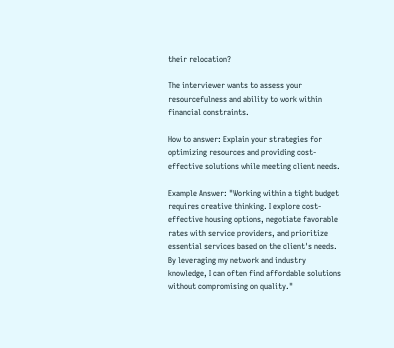their relocation?

The interviewer wants to assess your resourcefulness and ability to work within financial constraints.

How to answer: Explain your strategies for optimizing resources and providing cost-effective solutions while meeting client needs.

Example Answer: "Working within a tight budget requires creative thinking. I explore cost-effective housing options, negotiate favorable rates with service providers, and prioritize essential services based on the client's needs. By leveraging my network and industry knowledge, I can often find affordable solutions without compromising on quality."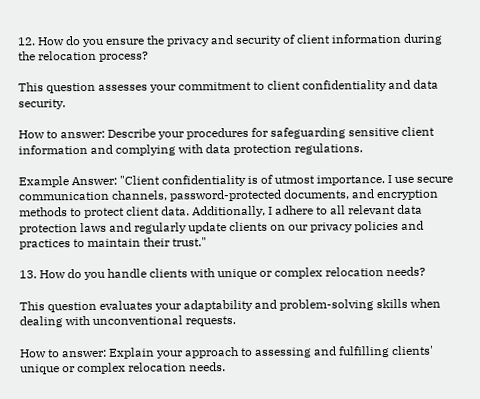12. How do you ensure the privacy and security of client information during the relocation process?

This question assesses your commitment to client confidentiality and data security.

How to answer: Describe your procedures for safeguarding sensitive client information and complying with data protection regulations.

Example Answer: "Client confidentiality is of utmost importance. I use secure communication channels, password-protected documents, and encryption methods to protect client data. Additionally, I adhere to all relevant data protection laws and regularly update clients on our privacy policies and practices to maintain their trust."

13. How do you handle clients with unique or complex relocation needs?

This question evaluates your adaptability and problem-solving skills when dealing with unconventional requests.

How to answer: Explain your approach to assessing and fulfilling clients' unique or complex relocation needs.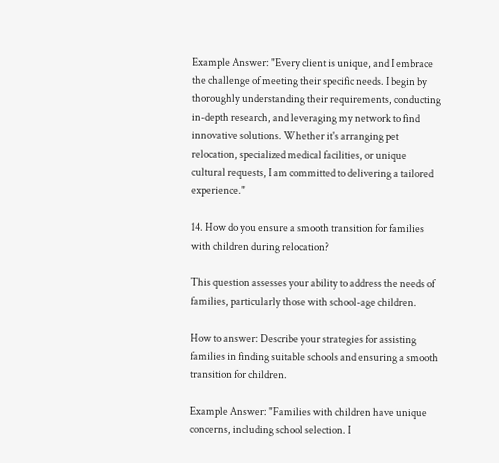Example Answer: "Every client is unique, and I embrace the challenge of meeting their specific needs. I begin by thoroughly understanding their requirements, conducting in-depth research, and leveraging my network to find innovative solutions. Whether it's arranging pet relocation, specialized medical facilities, or unique cultural requests, I am committed to delivering a tailored experience."

14. How do you ensure a smooth transition for families with children during relocation?

This question assesses your ability to address the needs of families, particularly those with school-age children.

How to answer: Describe your strategies for assisting families in finding suitable schools and ensuring a smooth transition for children.

Example Answer: "Families with children have unique concerns, including school selection. I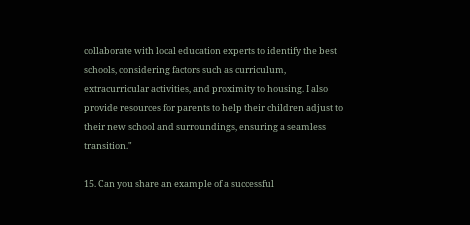collaborate with local education experts to identify the best schools, considering factors such as curriculum, extracurricular activities, and proximity to housing. I also provide resources for parents to help their children adjust to their new school and surroundings, ensuring a seamless transition."

15. Can you share an example of a successful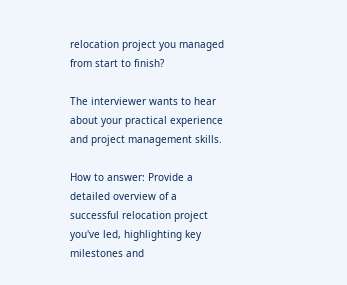relocation project you managed from start to finish?

The interviewer wants to hear about your practical experience and project management skills.

How to answer: Provide a detailed overview of a successful relocation project you've led, highlighting key milestones and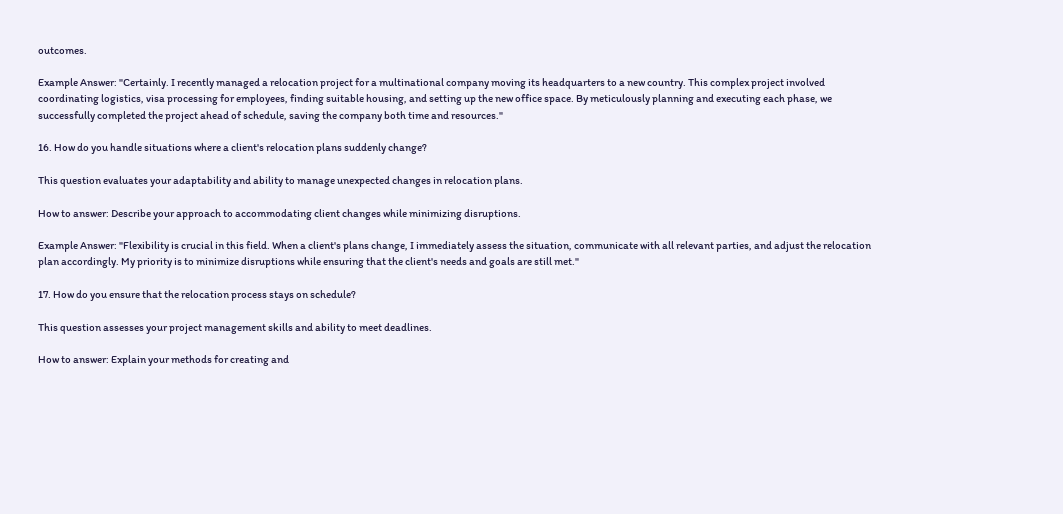outcomes.

Example Answer: "Certainly. I recently managed a relocation project for a multinational company moving its headquarters to a new country. This complex project involved coordinating logistics, visa processing for employees, finding suitable housing, and setting up the new office space. By meticulously planning and executing each phase, we successfully completed the project ahead of schedule, saving the company both time and resources."

16. How do you handle situations where a client's relocation plans suddenly change?

This question evaluates your adaptability and ability to manage unexpected changes in relocation plans.

How to answer: Describe your approach to accommodating client changes while minimizing disruptions.

Example Answer: "Flexibility is crucial in this field. When a client's plans change, I immediately assess the situation, communicate with all relevant parties, and adjust the relocation plan accordingly. My priority is to minimize disruptions while ensuring that the client's needs and goals are still met."

17. How do you ensure that the relocation process stays on schedule?

This question assesses your project management skills and ability to meet deadlines.

How to answer: Explain your methods for creating and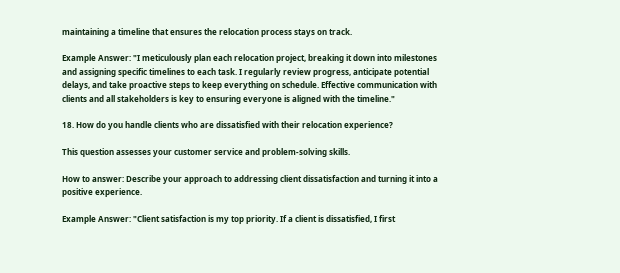maintaining a timeline that ensures the relocation process stays on track.

Example Answer: "I meticulously plan each relocation project, breaking it down into milestones and assigning specific timelines to each task. I regularly review progress, anticipate potential delays, and take proactive steps to keep everything on schedule. Effective communication with clients and all stakeholders is key to ensuring everyone is aligned with the timeline."

18. How do you handle clients who are dissatisfied with their relocation experience?

This question assesses your customer service and problem-solving skills.

How to answer: Describe your approach to addressing client dissatisfaction and turning it into a positive experience.

Example Answer: "Client satisfaction is my top priority. If a client is dissatisfied, I first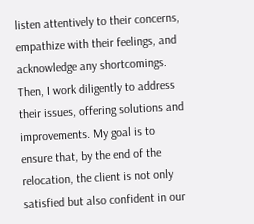listen attentively to their concerns, empathize with their feelings, and acknowledge any shortcomings. Then, I work diligently to address their issues, offering solutions and improvements. My goal is to ensure that, by the end of the relocation, the client is not only satisfied but also confident in our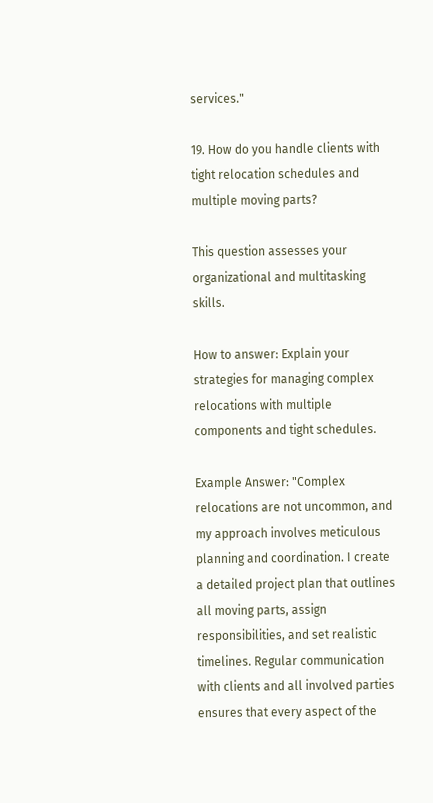services."

19. How do you handle clients with tight relocation schedules and multiple moving parts?

This question assesses your organizational and multitasking skills.

How to answer: Explain your strategies for managing complex relocations with multiple components and tight schedules.

Example Answer: "Complex relocations are not uncommon, and my approach involves meticulous planning and coordination. I create a detailed project plan that outlines all moving parts, assign responsibilities, and set realistic timelines. Regular communication with clients and all involved parties ensures that every aspect of the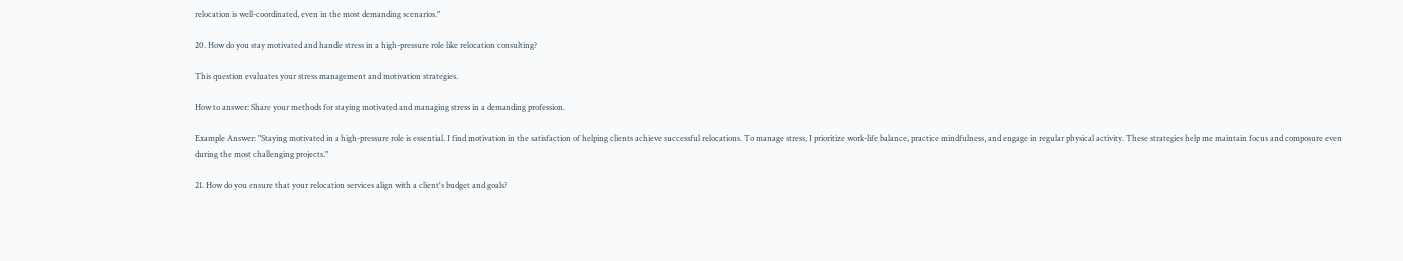relocation is well-coordinated, even in the most demanding scenarios."

20. How do you stay motivated and handle stress in a high-pressure role like relocation consulting?

This question evaluates your stress management and motivation strategies.

How to answer: Share your methods for staying motivated and managing stress in a demanding profession.

Example Answer: "Staying motivated in a high-pressure role is essential. I find motivation in the satisfaction of helping clients achieve successful relocations. To manage stress, I prioritize work-life balance, practice mindfulness, and engage in regular physical activity. These strategies help me maintain focus and composure even during the most challenging projects."

21. How do you ensure that your relocation services align with a client's budget and goals?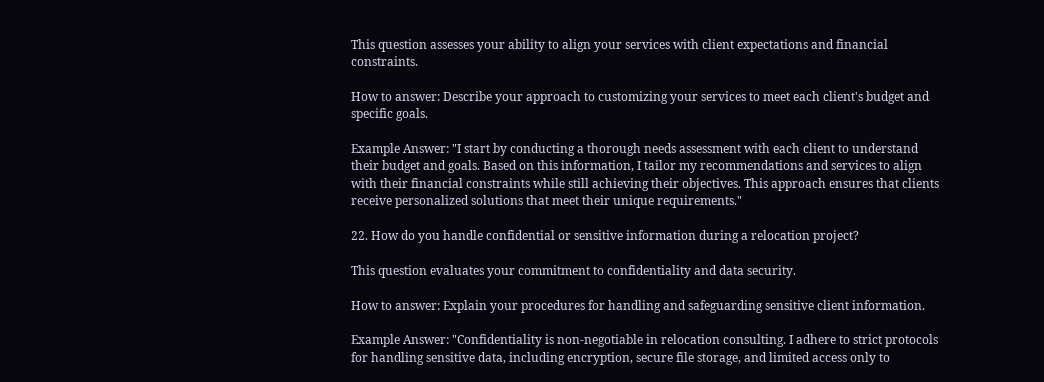This question assesses your ability to align your services with client expectations and financial constraints.

How to answer: Describe your approach to customizing your services to meet each client's budget and specific goals.

Example Answer: "I start by conducting a thorough needs assessment with each client to understand their budget and goals. Based on this information, I tailor my recommendations and services to align with their financial constraints while still achieving their objectives. This approach ensures that clients receive personalized solutions that meet their unique requirements."

22. How do you handle confidential or sensitive information during a relocation project?

This question evaluates your commitment to confidentiality and data security.

How to answer: Explain your procedures for handling and safeguarding sensitive client information.

Example Answer: "Confidentiality is non-negotiable in relocation consulting. I adhere to strict protocols for handling sensitive data, including encryption, secure file storage, and limited access only to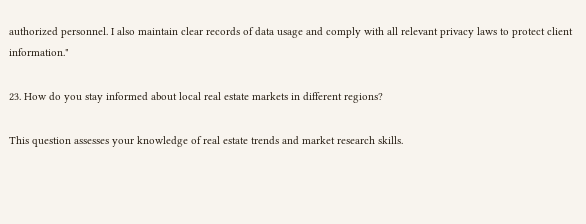authorized personnel. I also maintain clear records of data usage and comply with all relevant privacy laws to protect client information."

23. How do you stay informed about local real estate markets in different regions?

This question assesses your knowledge of real estate trends and market research skills.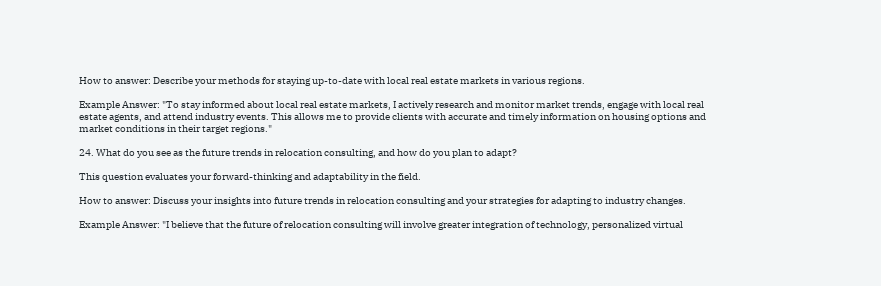How to answer: Describe your methods for staying up-to-date with local real estate markets in various regions.

Example Answer: "To stay informed about local real estate markets, I actively research and monitor market trends, engage with local real estate agents, and attend industry events. This allows me to provide clients with accurate and timely information on housing options and market conditions in their target regions."

24. What do you see as the future trends in relocation consulting, and how do you plan to adapt?

This question evaluates your forward-thinking and adaptability in the field.

How to answer: Discuss your insights into future trends in relocation consulting and your strategies for adapting to industry changes.

Example Answer: "I believe that the future of relocation consulting will involve greater integration of technology, personalized virtual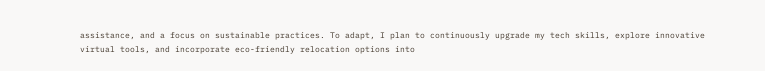assistance, and a focus on sustainable practices. To adapt, I plan to continuously upgrade my tech skills, explore innovative virtual tools, and incorporate eco-friendly relocation options into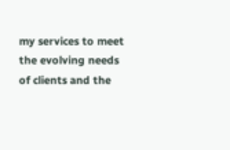my services to meet the evolving needs of clients and the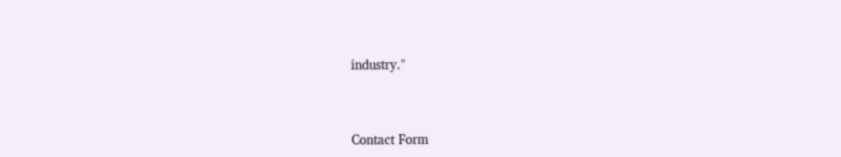industry."



Contact Form